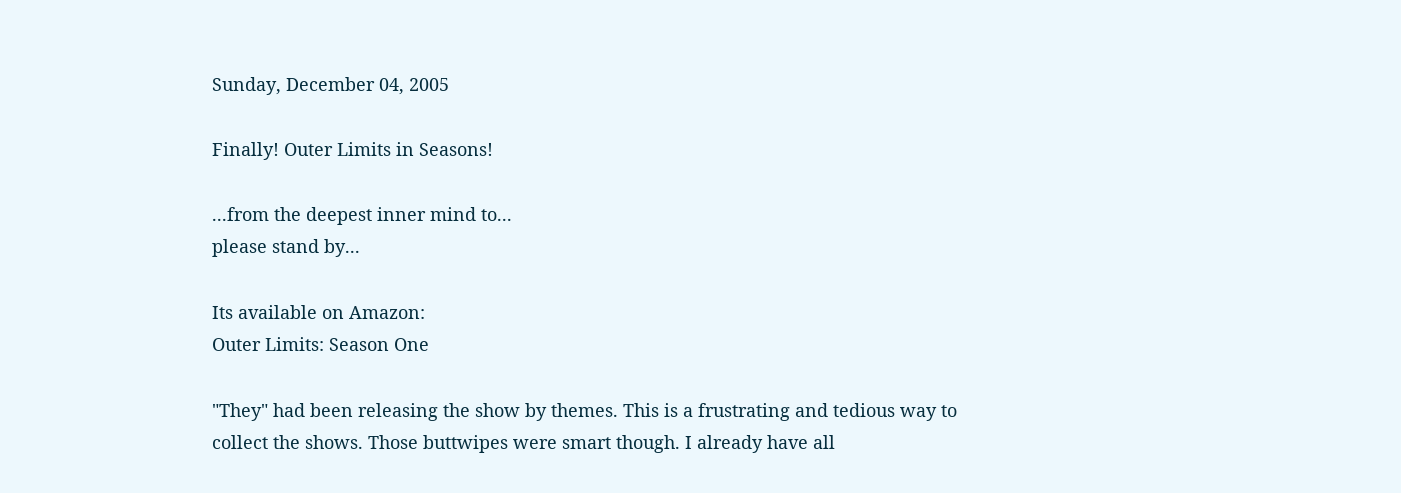Sunday, December 04, 2005

Finally! Outer Limits in Seasons!

...from the deepest inner mind to...
please stand by...

Its available on Amazon:
Outer Limits: Season One

"They" had been releasing the show by themes. This is a frustrating and tedious way to collect the shows. Those buttwipes were smart though. I already have all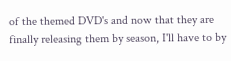of the themed DVD's and now that they are finally releasing them by season, I'll have to by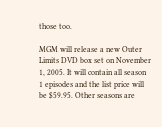those too.

MGM will release a new Outer Limits DVD box set on November 1, 2005. It will contain all season 1 episodes and the list price will be $59.95. Other seasons are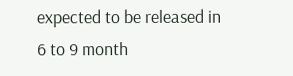expected to be released in 6 to 9 month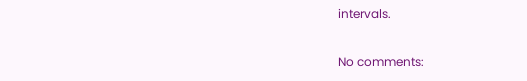intervals.

No comments: